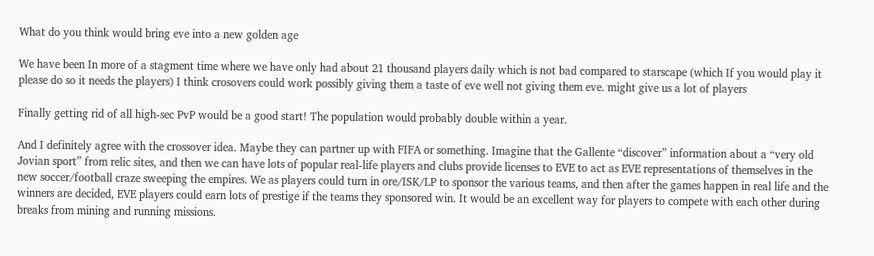What do you think would bring eve into a new golden age

We have been In more of a stagment time where we have only had about 21 thousand players daily which is not bad compared to starscape (which If you would play it please do so it needs the players) I think crosovers could work possibly giving them a taste of eve well not giving them eve. might give us a lot of players

Finally getting rid of all high-sec PvP would be a good start! The population would probably double within a year.

And I definitely agree with the crossover idea. Maybe they can partner up with FIFA or something. Imagine that the Gallente “discover” information about a “very old Jovian sport” from relic sites, and then we can have lots of popular real-life players and clubs provide licenses to EVE to act as EVE representations of themselves in the new soccer/football craze sweeping the empires. We as players could turn in ore/ISK/LP to sponsor the various teams, and then after the games happen in real life and the winners are decided, EVE players could earn lots of prestige if the teams they sponsored win. It would be an excellent way for players to compete with each other during breaks from mining and running missions.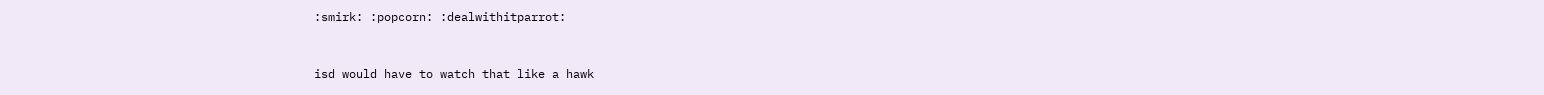:smirk: :popcorn: :dealwithitparrot:


isd would have to watch that like a hawk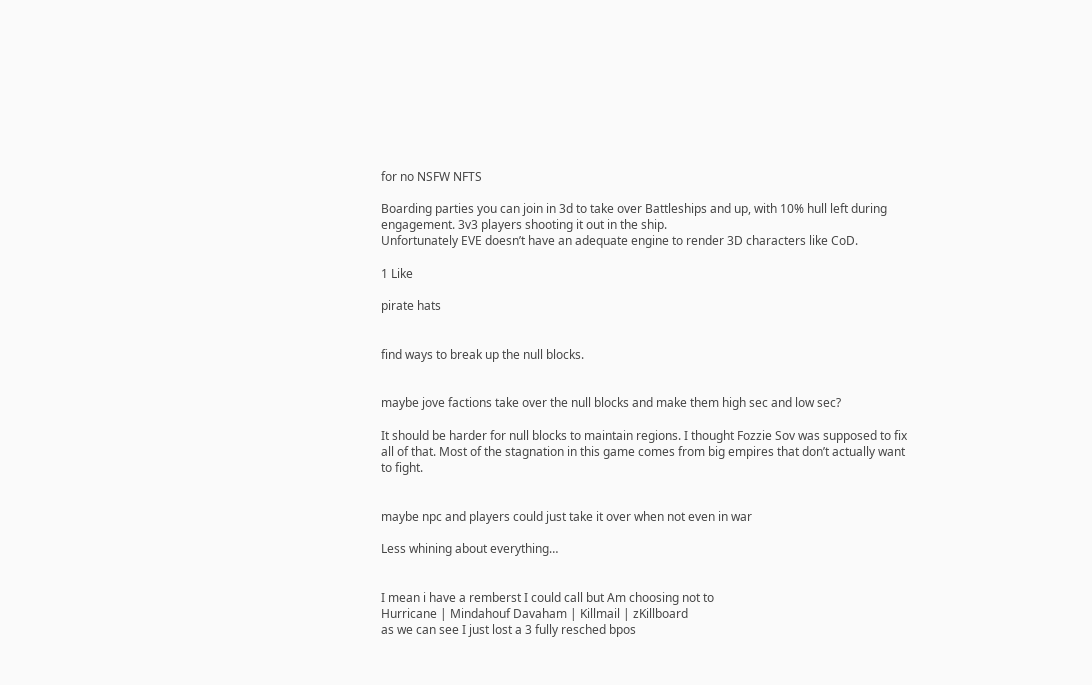for no NSFW NFTS

Boarding parties you can join in 3d to take over Battleships and up, with 10% hull left during engagement. 3v3 players shooting it out in the ship.
Unfortunately EVE doesn’t have an adequate engine to render 3D characters like CoD.

1 Like

pirate hats


find ways to break up the null blocks.


maybe jove factions take over the null blocks and make them high sec and low sec?

It should be harder for null blocks to maintain regions. I thought Fozzie Sov was supposed to fix all of that. Most of the stagnation in this game comes from big empires that don’t actually want to fight.


maybe npc and players could just take it over when not even in war

Less whining about everything…


I mean i have a remberst I could call but Am choosing not to
Hurricane | Mindahouf Davaham | Killmail | zKillboard
as we can see I just lost a 3 fully resched bpos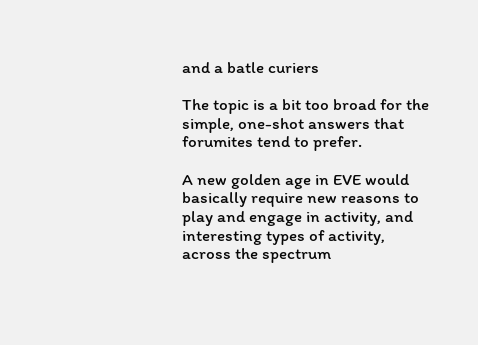and a batle curiers

The topic is a bit too broad for the simple, one-shot answers that forumites tend to prefer.

A new golden age in EVE would basically require new reasons to play and engage in activity, and interesting types of activity, across the spectrum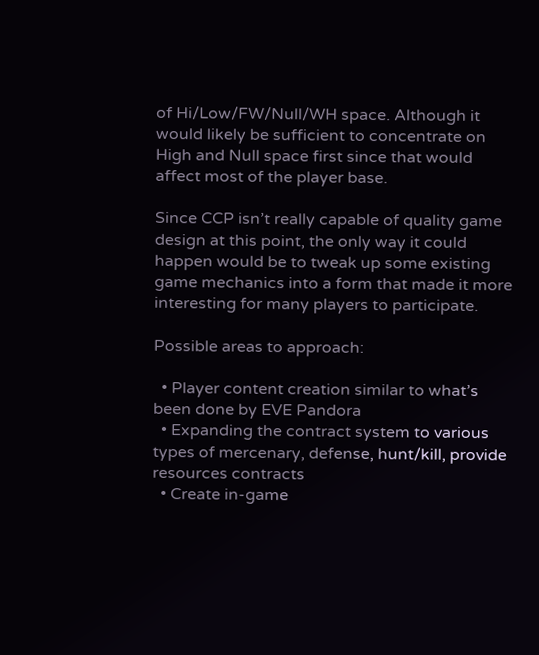of Hi/Low/FW/Null/WH space. Although it would likely be sufficient to concentrate on High and Null space first since that would affect most of the player base.

Since CCP isn’t really capable of quality game design at this point, the only way it could happen would be to tweak up some existing game mechanics into a form that made it more interesting for many players to participate.

Possible areas to approach:

  • Player content creation similar to what’s been done by EVE Pandora
  • Expanding the contract system to various types of mercenary, defense, hunt/kill, provide resources contracts
  • Create in-game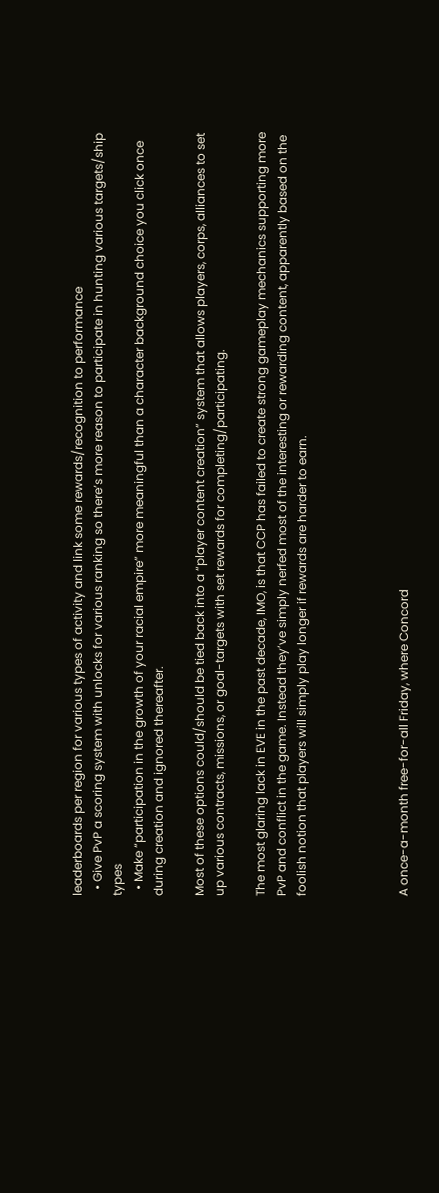leaderboards per region for various types of activity and link some rewards/recognition to performance
  • Give PvP a scoring system with unlocks for various ranking so there’s more reason to participate in hunting various targets/ship types
  • Make “participation in the growth of your racial empire” more meaningful than a character background choice you click once during creation and ignored thereafter.

Most of these options could/should be tied back into a “player content creation” system that allows players, corps, alliances to set up various contracts, missions, or goal-targets with set rewards for completing/participating.

The most glaring lack in EVE in the past decade, IMO, is that CCP has failed to create strong gameplay mechanics supporting more PvP and conflict in the game. Instead they’ve simply nerfed most of the interesting or rewarding content, apparently based on the foolish notion that players will simply play longer if rewards are harder to earn.




A once-a-month free-for-all Friday, where Concord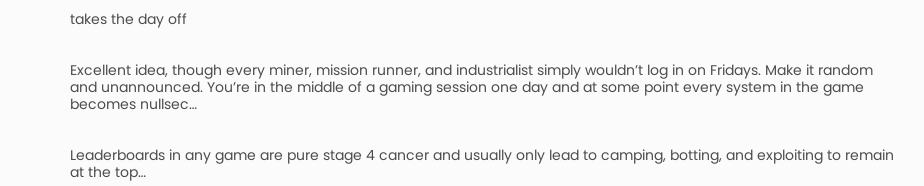takes the day off


Excellent idea, though every miner, mission runner, and industrialist simply wouldn’t log in on Fridays. Make it random and unannounced. You’re in the middle of a gaming session one day and at some point every system in the game becomes nullsec…


Leaderboards in any game are pure stage 4 cancer and usually only lead to camping, botting, and exploiting to remain at the top…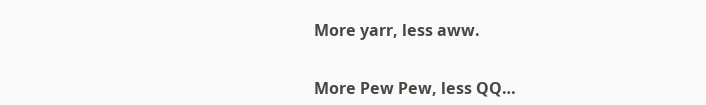More yarr, less aww.


More Pew Pew, less QQ…